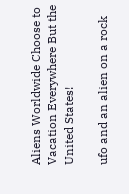Aliens Worldwide Choose to Vacation Everywhere But the United States!

ufo and an alien on a rock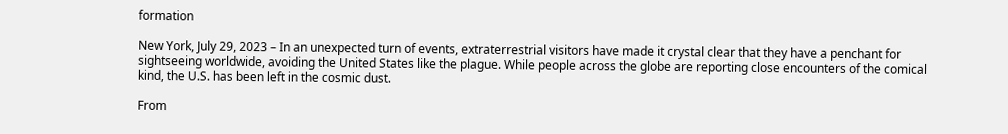formation

New York, July 29, 2023 – In an unexpected turn of events, extraterrestrial visitors have made it crystal clear that they have a penchant for sightseeing worldwide, avoiding the United States like the plague. While people across the globe are reporting close encounters of the comical kind, the U.S. has been left in the cosmic dust.

From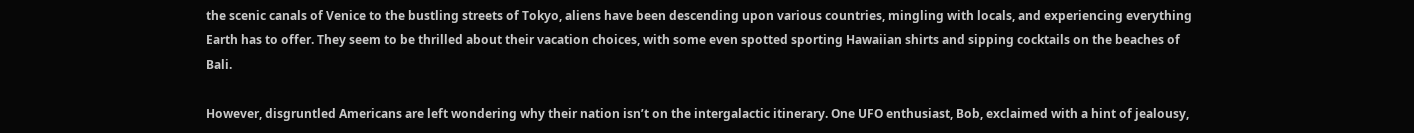the scenic canals of Venice to the bustling streets of Tokyo, aliens have been descending upon various countries, mingling with locals, and experiencing everything Earth has to offer. They seem to be thrilled about their vacation choices, with some even spotted sporting Hawaiian shirts and sipping cocktails on the beaches of Bali.

However, disgruntled Americans are left wondering why their nation isn’t on the intergalactic itinerary. One UFO enthusiast, Bob, exclaimed with a hint of jealousy,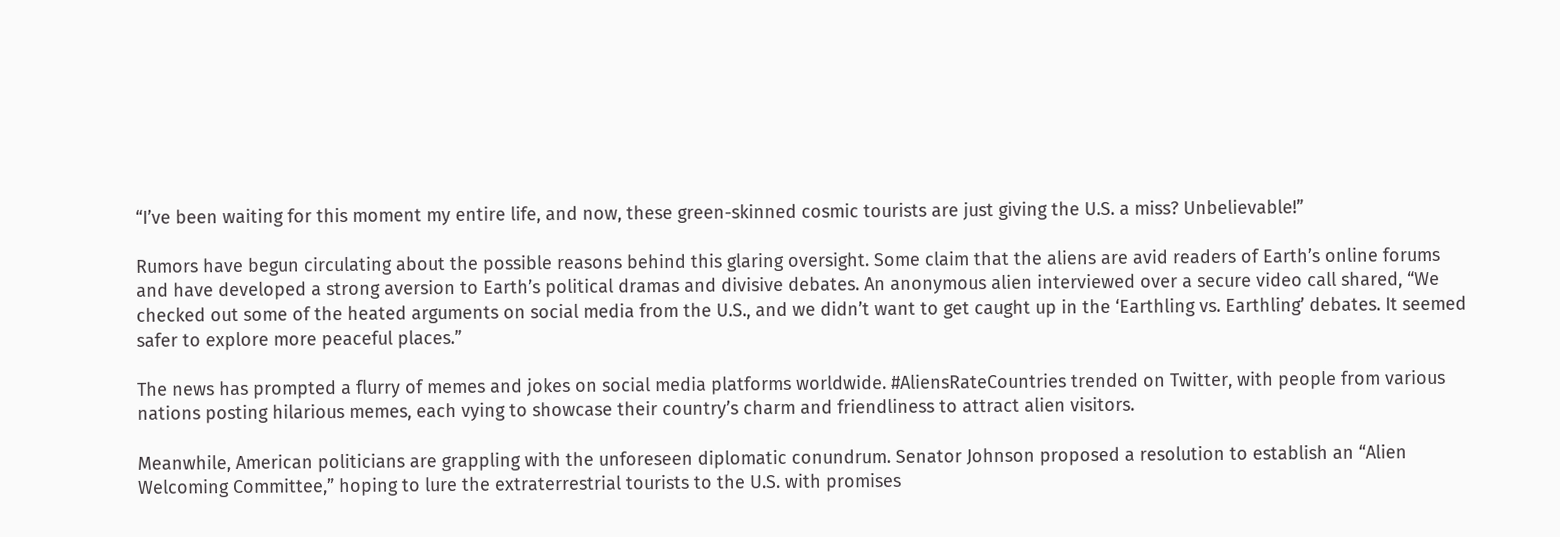“I’ve been waiting for this moment my entire life, and now, these green-skinned cosmic tourists are just giving the U.S. a miss? Unbelievable!”

Rumors have begun circulating about the possible reasons behind this glaring oversight. Some claim that the aliens are avid readers of Earth’s online forums and have developed a strong aversion to Earth’s political dramas and divisive debates. An anonymous alien interviewed over a secure video call shared, “We checked out some of the heated arguments on social media from the U.S., and we didn’t want to get caught up in the ‘Earthling vs. Earthling’ debates. It seemed safer to explore more peaceful places.”

The news has prompted a flurry of memes and jokes on social media platforms worldwide. #AliensRateCountries trended on Twitter, with people from various nations posting hilarious memes, each vying to showcase their country’s charm and friendliness to attract alien visitors.

Meanwhile, American politicians are grappling with the unforeseen diplomatic conundrum. Senator Johnson proposed a resolution to establish an “Alien Welcoming Committee,” hoping to lure the extraterrestrial tourists to the U.S. with promises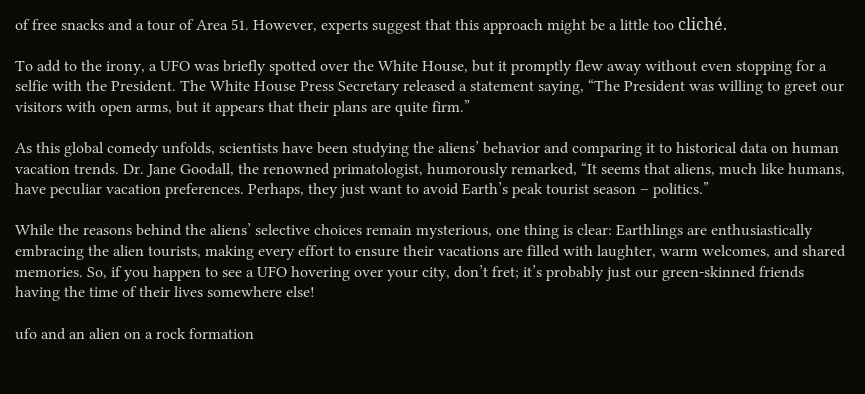of free snacks and a tour of Area 51. However, experts suggest that this approach might be a little too cliché.

To add to the irony, a UFO was briefly spotted over the White House, but it promptly flew away without even stopping for a selfie with the President. The White House Press Secretary released a statement saying, “The President was willing to greet our visitors with open arms, but it appears that their plans are quite firm.”

As this global comedy unfolds, scientists have been studying the aliens’ behavior and comparing it to historical data on human vacation trends. Dr. Jane Goodall, the renowned primatologist, humorously remarked, “It seems that aliens, much like humans, have peculiar vacation preferences. Perhaps, they just want to avoid Earth’s peak tourist season – politics.”

While the reasons behind the aliens’ selective choices remain mysterious, one thing is clear: Earthlings are enthusiastically embracing the alien tourists, making every effort to ensure their vacations are filled with laughter, warm welcomes, and shared memories. So, if you happen to see a UFO hovering over your city, don’t fret; it’s probably just our green-skinned friends having the time of their lives somewhere else!

ufo and an alien on a rock formation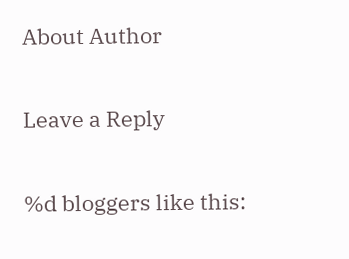About Author

Leave a Reply

%d bloggers like this: